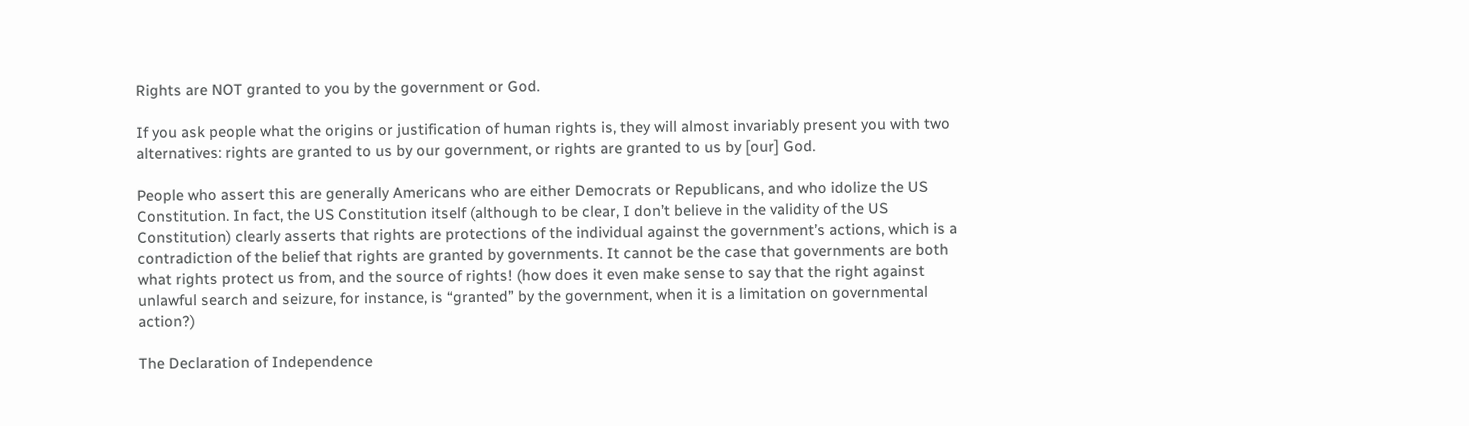Rights are NOT granted to you by the government or God.

If you ask people what the origins or justification of human rights is, they will almost invariably present you with two alternatives: rights are granted to us by our government, or rights are granted to us by [our] God.

People who assert this are generally Americans who are either Democrats or Republicans, and who idolize the US Constitution. In fact, the US Constitution itself (although to be clear, I don’t believe in the validity of the US Constitution) clearly asserts that rights are protections of the individual against the government’s actions, which is a contradiction of the belief that rights are granted by governments. It cannot be the case that governments are both what rights protect us from, and the source of rights! (how does it even make sense to say that the right against unlawful search and seizure, for instance, is “granted” by the government, when it is a limitation on governmental action?)

The Declaration of Independence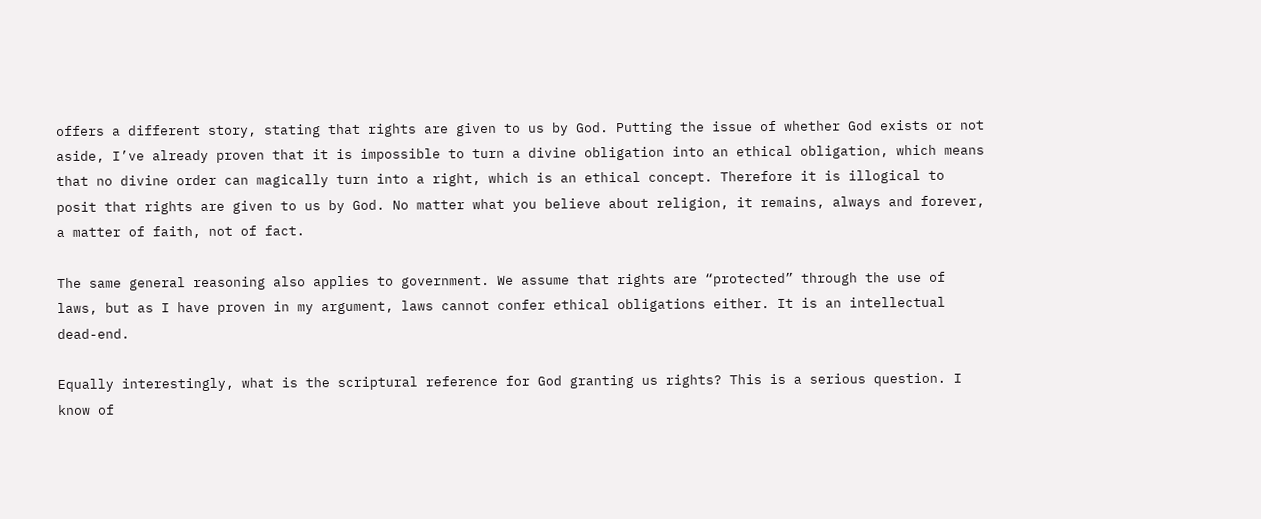offers a different story, stating that rights are given to us by God. Putting the issue of whether God exists or not aside, I’ve already proven that it is impossible to turn a divine obligation into an ethical obligation, which means that no divine order can magically turn into a right, which is an ethical concept. Therefore it is illogical to posit that rights are given to us by God. No matter what you believe about religion, it remains, always and forever, a matter of faith, not of fact.

The same general reasoning also applies to government. We assume that rights are “protected” through the use of laws, but as I have proven in my argument, laws cannot confer ethical obligations either. It is an intellectual dead-end.

Equally interestingly, what is the scriptural reference for God granting us rights? This is a serious question. I know of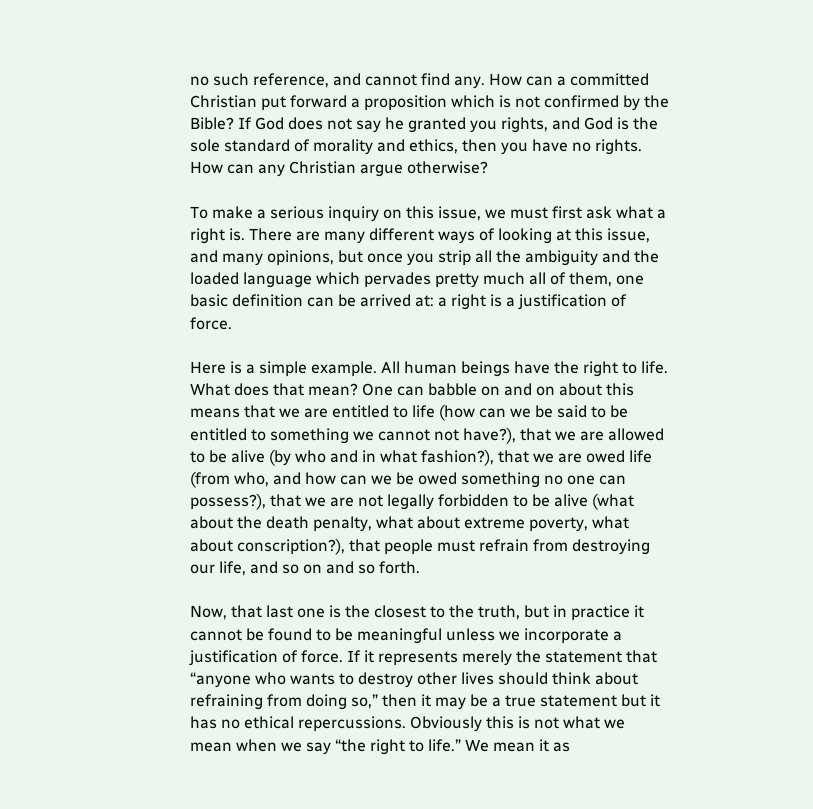no such reference, and cannot find any. How can a committed Christian put forward a proposition which is not confirmed by the Bible? If God does not say he granted you rights, and God is the sole standard of morality and ethics, then you have no rights. How can any Christian argue otherwise?

To make a serious inquiry on this issue, we must first ask what a right is. There are many different ways of looking at this issue, and many opinions, but once you strip all the ambiguity and the loaded language which pervades pretty much all of them, one basic definition can be arrived at: a right is a justification of force.

Here is a simple example. All human beings have the right to life. What does that mean? One can babble on and on about this means that we are entitled to life (how can we be said to be entitled to something we cannot not have?), that we are allowed to be alive (by who and in what fashion?), that we are owed life (from who, and how can we be owed something no one can possess?), that we are not legally forbidden to be alive (what about the death penalty, what about extreme poverty, what about conscription?), that people must refrain from destroying our life, and so on and so forth.

Now, that last one is the closest to the truth, but in practice it cannot be found to be meaningful unless we incorporate a justification of force. If it represents merely the statement that “anyone who wants to destroy other lives should think about refraining from doing so,” then it may be a true statement but it has no ethical repercussions. Obviously this is not what we mean when we say “the right to life.” We mean it as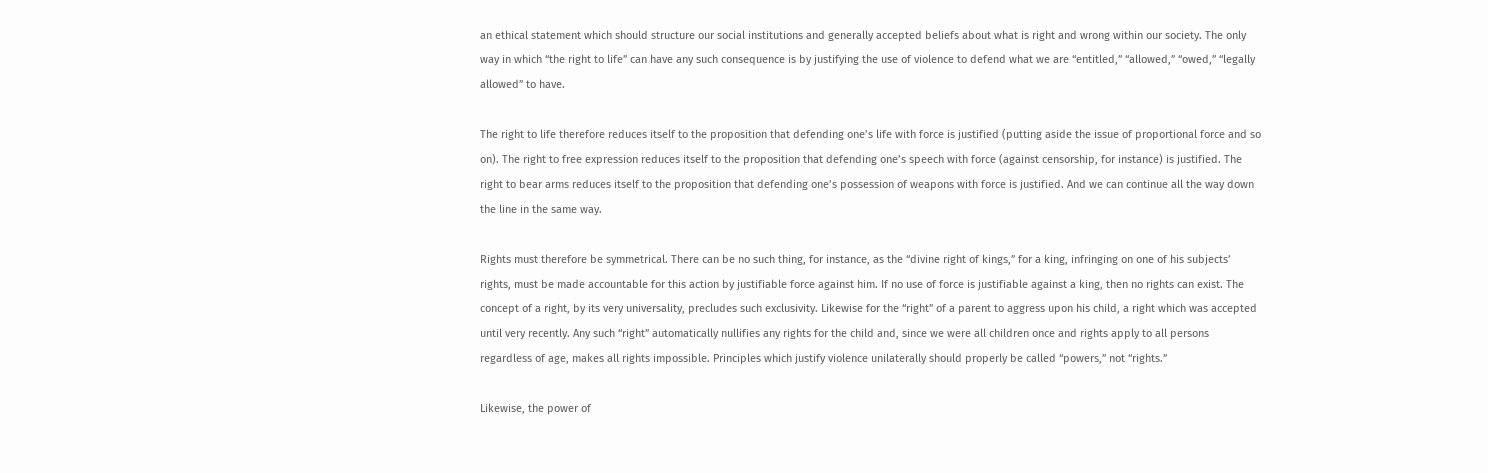an ethical statement which should structure our social institutions and generally accepted beliefs about what is right and wrong within our society. The only way in which “the right to life” can have any such consequence is by justifying the use of violence to defend what we are “entitled,” “allowed,” “owed,” “legally allowed” to have.

The right to life therefore reduces itself to the proposition that defending one’s life with force is justified (putting aside the issue of proportional force and so on). The right to free expression reduces itself to the proposition that defending one’s speech with force (against censorship, for instance) is justified. The right to bear arms reduces itself to the proposition that defending one’s possession of weapons with force is justified. And we can continue all the way down the line in the same way.

Rights must therefore be symmetrical. There can be no such thing, for instance, as the “divine right of kings,” for a king, infringing on one of his subjects’ rights, must be made accountable for this action by justifiable force against him. If no use of force is justifiable against a king, then no rights can exist. The concept of a right, by its very universality, precludes such exclusivity. Likewise for the “right” of a parent to aggress upon his child, a right which was accepted until very recently. Any such “right” automatically nullifies any rights for the child and, since we were all children once and rights apply to all persons regardless of age, makes all rights impossible. Principles which justify violence unilaterally should properly be called “powers,” not “rights.”

Likewise, the power of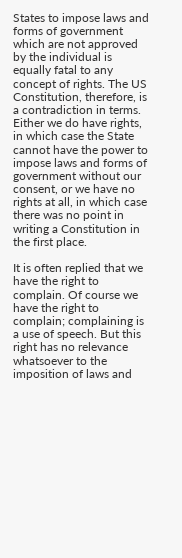States to impose laws and forms of government which are not approved by the individual is equally fatal to any concept of rights. The US Constitution, therefore, is a contradiction in terms. Either we do have rights, in which case the State cannot have the power to impose laws and forms of government without our consent, or we have no rights at all, in which case there was no point in writing a Constitution in the first place.

It is often replied that we have the right to complain. Of course we have the right to complain; complaining is a use of speech. But this right has no relevance whatsoever to the imposition of laws and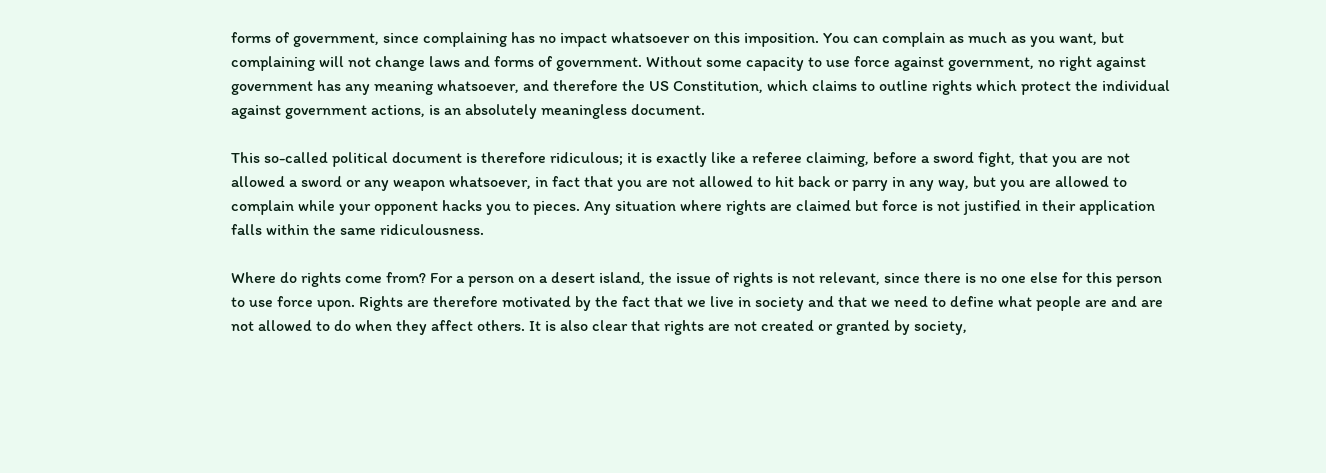forms of government, since complaining has no impact whatsoever on this imposition. You can complain as much as you want, but complaining will not change laws and forms of government. Without some capacity to use force against government, no right against government has any meaning whatsoever, and therefore the US Constitution, which claims to outline rights which protect the individual against government actions, is an absolutely meaningless document.

This so-called political document is therefore ridiculous; it is exactly like a referee claiming, before a sword fight, that you are not allowed a sword or any weapon whatsoever, in fact that you are not allowed to hit back or parry in any way, but you are allowed to complain while your opponent hacks you to pieces. Any situation where rights are claimed but force is not justified in their application falls within the same ridiculousness.

Where do rights come from? For a person on a desert island, the issue of rights is not relevant, since there is no one else for this person to use force upon. Rights are therefore motivated by the fact that we live in society and that we need to define what people are and are not allowed to do when they affect others. It is also clear that rights are not created or granted by society,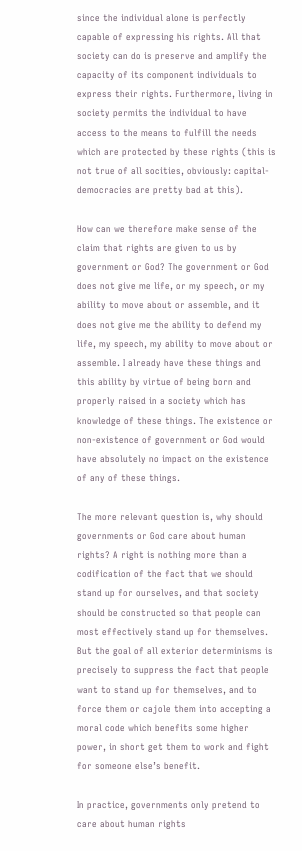since the individual alone is perfectly capable of expressing his rights. All that society can do is preserve and amplify the capacity of its component individuals to express their rights. Furthermore, living in society permits the individual to have access to the means to fulfill the needs which are protected by these rights (this is not true of all socities, obviously: capital-democracies are pretty bad at this).

How can we therefore make sense of the claim that rights are given to us by government or God? The government or God does not give me life, or my speech, or my ability to move about or assemble, and it does not give me the ability to defend my life, my speech, my ability to move about or assemble. I already have these things and this ability by virtue of being born and properly raised in a society which has knowledge of these things. The existence or non-existence of government or God would have absolutely no impact on the existence of any of these things.

The more relevant question is, why should governments or God care about human rights? A right is nothing more than a codification of the fact that we should stand up for ourselves, and that society should be constructed so that people can most effectively stand up for themselves. But the goal of all exterior determinisms is precisely to suppress the fact that people want to stand up for themselves, and to force them or cajole them into accepting a moral code which benefits some higher power, in short get them to work and fight for someone else’s benefit.

In practice, governments only pretend to care about human rights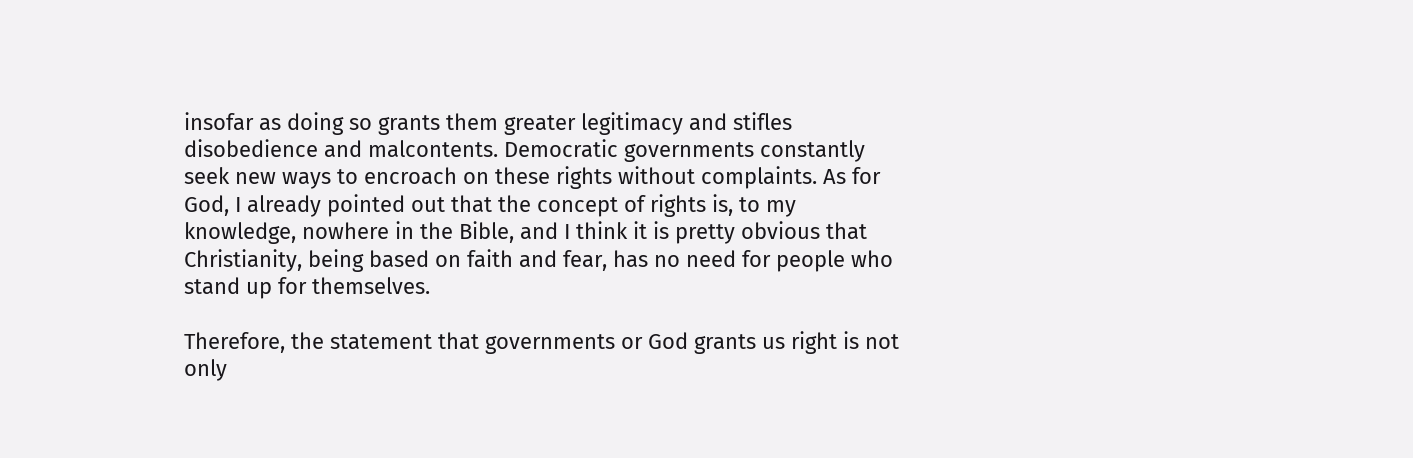insofar as doing so grants them greater legitimacy and stifles disobedience and malcontents. Democratic governments constantly seek new ways to encroach on these rights without complaints. As for God, I already pointed out that the concept of rights is, to my knowledge, nowhere in the Bible, and I think it is pretty obvious that Christianity, being based on faith and fear, has no need for people who stand up for themselves.

Therefore, the statement that governments or God grants us right is not only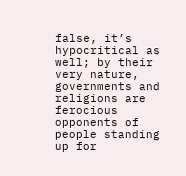false, it’s hypocritical as well; by their very nature, governments and religions are ferocious opponents of people standing up for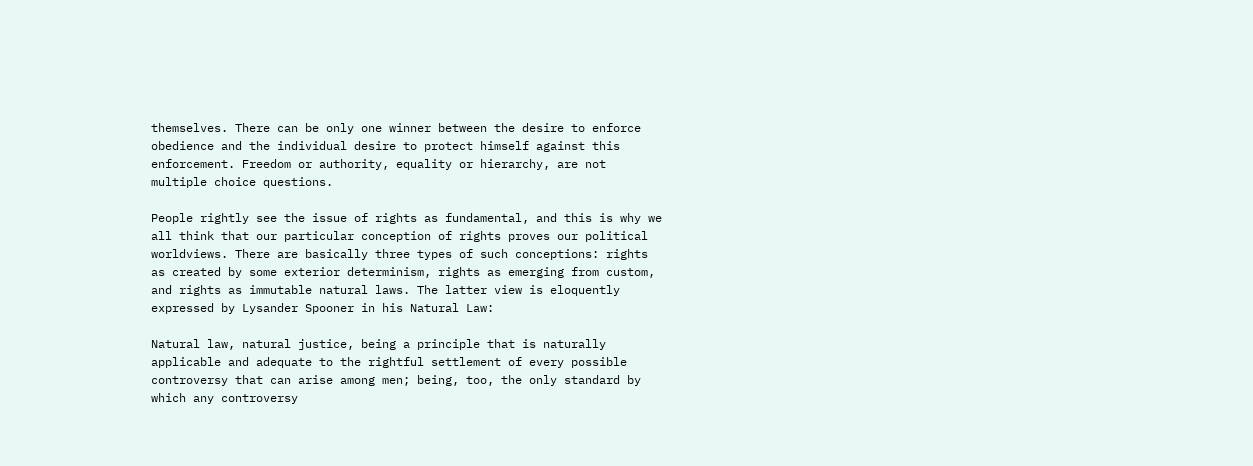themselves. There can be only one winner between the desire to enforce obedience and the individual desire to protect himself against this enforcement. Freedom or authority, equality or hierarchy, are not multiple choice questions.

People rightly see the issue of rights as fundamental, and this is why we all think that our particular conception of rights proves our political worldviews. There are basically three types of such conceptions: rights as created by some exterior determinism, rights as emerging from custom, and rights as immutable natural laws. The latter view is eloquently expressed by Lysander Spooner in his Natural Law:

Natural law, natural justice, being a principle that is naturally applicable and adequate to the rightful settlement of every possible controversy that can arise among men; being, too, the only standard by which any controversy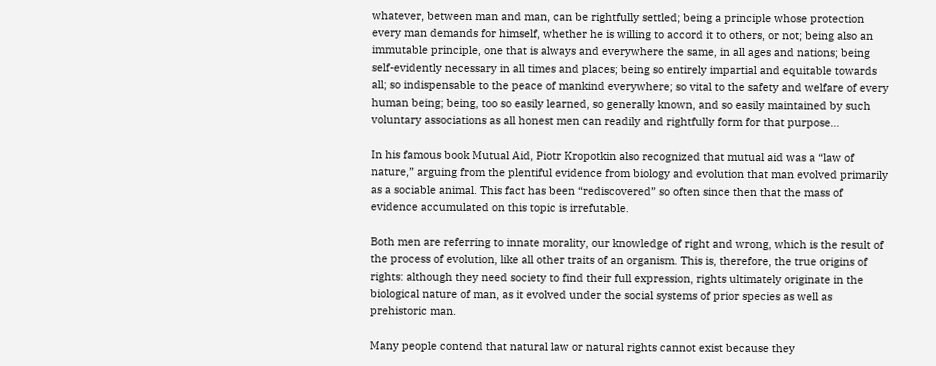whatever, between man and man, can be rightfully settled; being a principle whose protection every man demands for himself, whether he is willing to accord it to others, or not; being also an immutable principle, one that is always and everywhere the same, in all ages and nations; being self-evidently necessary in all times and places; being so entirely impartial and equitable towards all; so indispensable to the peace of mankind everywhere; so vital to the safety and welfare of every human being; being, too so easily learned, so generally known, and so easily maintained by such voluntary associations as all honest men can readily and rightfully form for that purpose…

In his famous book Mutual Aid, Piotr Kropotkin also recognized that mutual aid was a “law of nature,” arguing from the plentiful evidence from biology and evolution that man evolved primarily as a sociable animal. This fact has been “rediscovered” so often since then that the mass of evidence accumulated on this topic is irrefutable.

Both men are referring to innate morality, our knowledge of right and wrong, which is the result of the process of evolution, like all other traits of an organism. This is, therefore, the true origins of rights: although they need society to find their full expression, rights ultimately originate in the biological nature of man, as it evolved under the social systems of prior species as well as prehistoric man.

Many people contend that natural law or natural rights cannot exist because they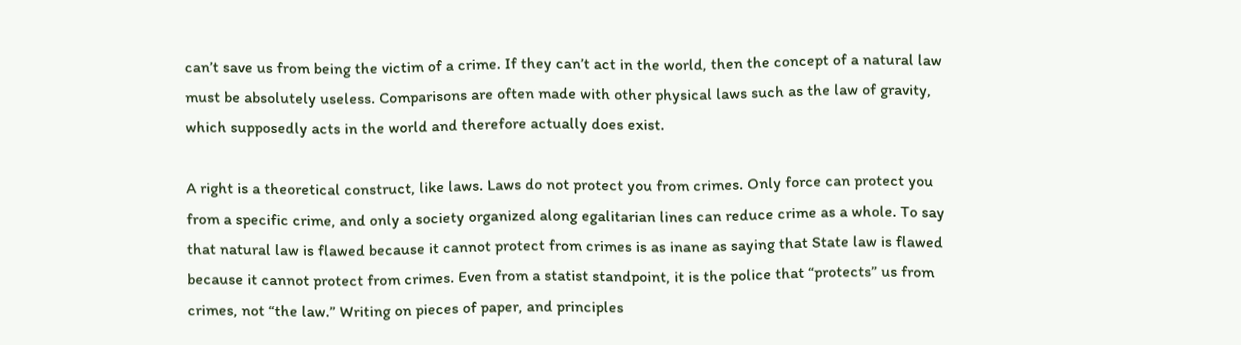can’t save us from being the victim of a crime. If they can’t act in the world, then the concept of a natural law must be absolutely useless. Comparisons are often made with other physical laws such as the law of gravity, which supposedly acts in the world and therefore actually does exist.

A right is a theoretical construct, like laws. Laws do not protect you from crimes. Only force can protect you from a specific crime, and only a society organized along egalitarian lines can reduce crime as a whole. To say that natural law is flawed because it cannot protect from crimes is as inane as saying that State law is flawed because it cannot protect from crimes. Even from a statist standpoint, it is the police that “protects” us from crimes, not “the law.” Writing on pieces of paper, and principles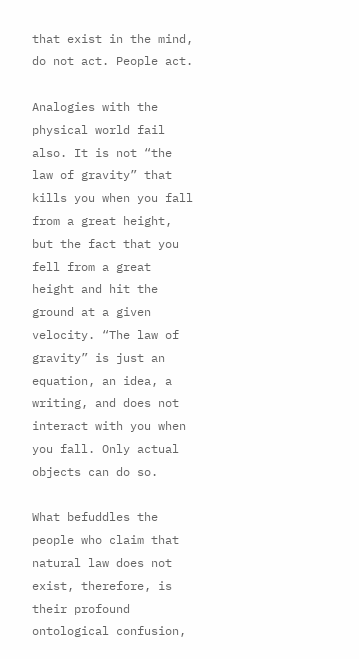that exist in the mind, do not act. People act.

Analogies with the physical world fail also. It is not “the law of gravity” that kills you when you fall from a great height, but the fact that you fell from a great height and hit the ground at a given velocity. “The law of gravity” is just an equation, an idea, a writing, and does not interact with you when you fall. Only actual objects can do so.

What befuddles the people who claim that natural law does not exist, therefore, is their profound ontological confusion,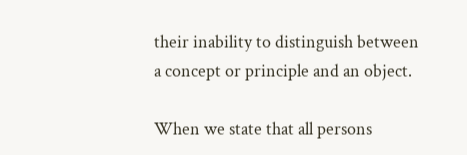their inability to distinguish between a concept or principle and an object.

When we state that all persons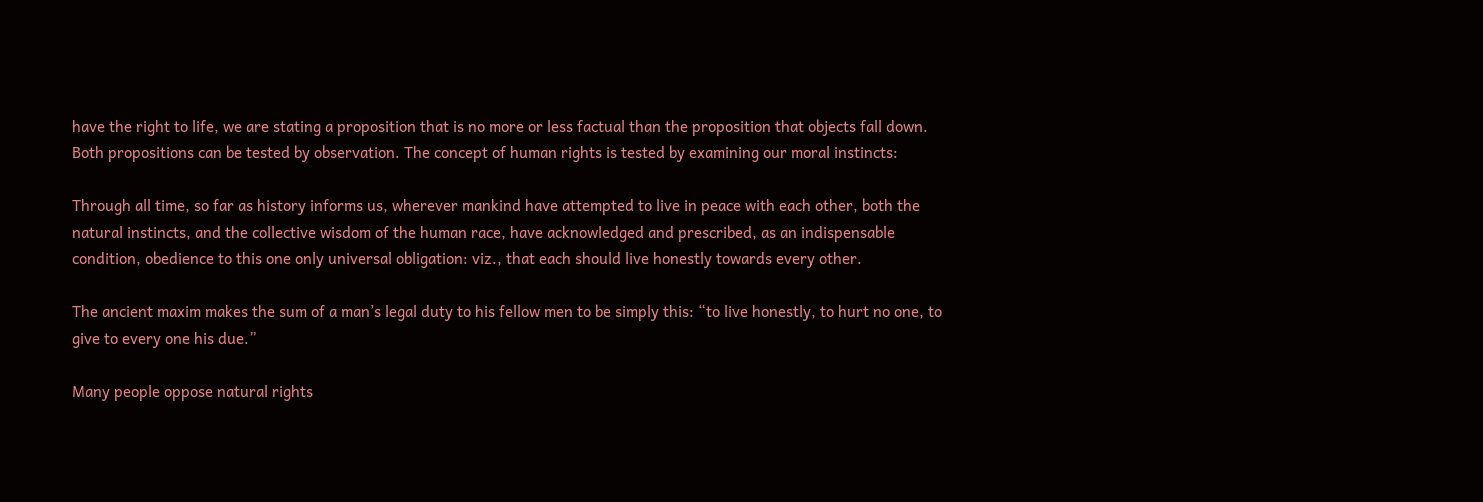have the right to life, we are stating a proposition that is no more or less factual than the proposition that objects fall down. Both propositions can be tested by observation. The concept of human rights is tested by examining our moral instincts:

Through all time, so far as history informs us, wherever mankind have attempted to live in peace with each other, both the natural instincts, and the collective wisdom of the human race, have acknowledged and prescribed, as an indispensable condition, obedience to this one only universal obligation: viz., that each should live honestly towards every other.

The ancient maxim makes the sum of a man’s legal duty to his fellow men to be simply this: “to live honestly, to hurt no one, to give to every one his due.”

Many people oppose natural rights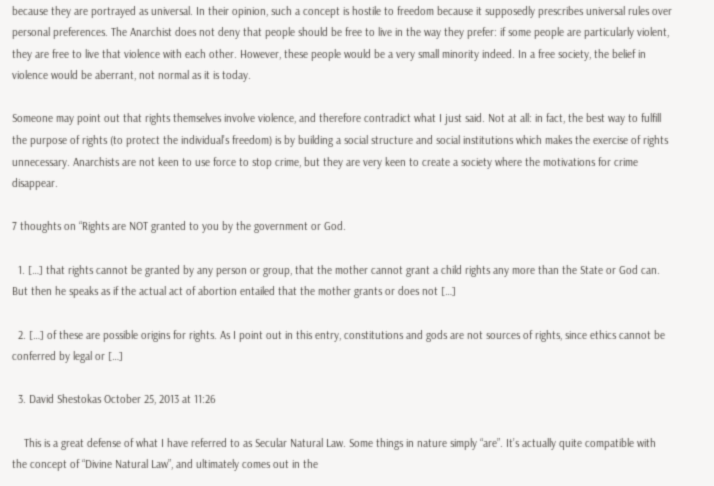because they are portrayed as universal. In their opinion, such a concept is hostile to freedom because it supposedly prescribes universal rules over personal preferences. The Anarchist does not deny that people should be free to live in the way they prefer: if some people are particularly violent, they are free to live that violence with each other. However, these people would be a very small minority indeed. In a free society, the belief in violence would be aberrant, not normal as it is today.

Someone may point out that rights themselves involve violence, and therefore contradict what I just said. Not at all: in fact, the best way to fulfill the purpose of rights (to protect the individual’s freedom) is by building a social structure and social institutions which makes the exercise of rights unnecessary. Anarchists are not keen to use force to stop crime, but they are very keen to create a society where the motivations for crime disappear.

7 thoughts on “Rights are NOT granted to you by the government or God.

  1. […] that rights cannot be granted by any person or group, that the mother cannot grant a child rights any more than the State or God can. But then he speaks as if the actual act of abortion entailed that the mother grants or does not […]

  2. […] of these are possible origins for rights. As I point out in this entry, constitutions and gods are not sources of rights, since ethics cannot be conferred by legal or […]

  3. David Shestokas October 25, 2013 at 11:26

    This is a great defense of what I have referred to as Secular Natural Law. Some things in nature simply “are”. It’s actually quite compatible with the concept of “Divine Natural Law”, and ultimately comes out in the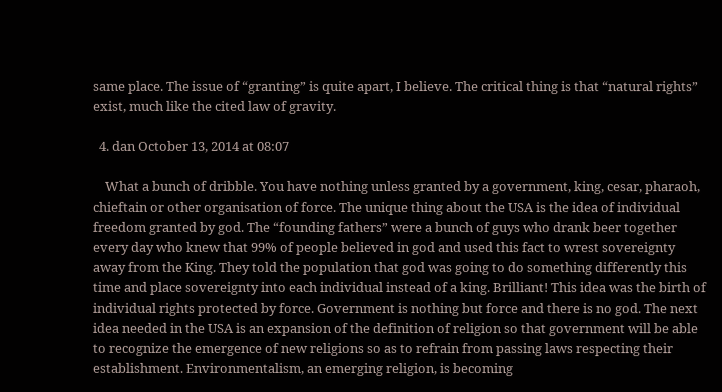same place. The issue of “granting” is quite apart, I believe. The critical thing is that “natural rights” exist, much like the cited law of gravity.

  4. dan October 13, 2014 at 08:07

    What a bunch of dribble. You have nothing unless granted by a government, king, cesar, pharaoh, chieftain or other organisation of force. The unique thing about the USA is the idea of individual freedom granted by god. The “founding fathers” were a bunch of guys who drank beer together every day who knew that 99% of people believed in god and used this fact to wrest sovereignty away from the King. They told the population that god was going to do something differently this time and place sovereignty into each individual instead of a king. Brilliant! This idea was the birth of individual rights protected by force. Government is nothing but force and there is no god. The next idea needed in the USA is an expansion of the definition of religion so that government will be able to recognize the emergence of new religions so as to refrain from passing laws respecting their establishment. Environmentalism, an emerging religion, is becoming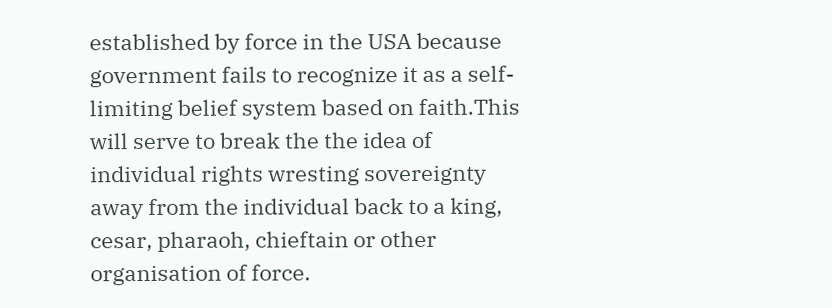established by force in the USA because government fails to recognize it as a self-limiting belief system based on faith.This will serve to break the the idea of individual rights wresting sovereignty away from the individual back to a king, cesar, pharaoh, chieftain or other organisation of force.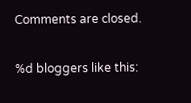Comments are closed.

%d bloggers like this: